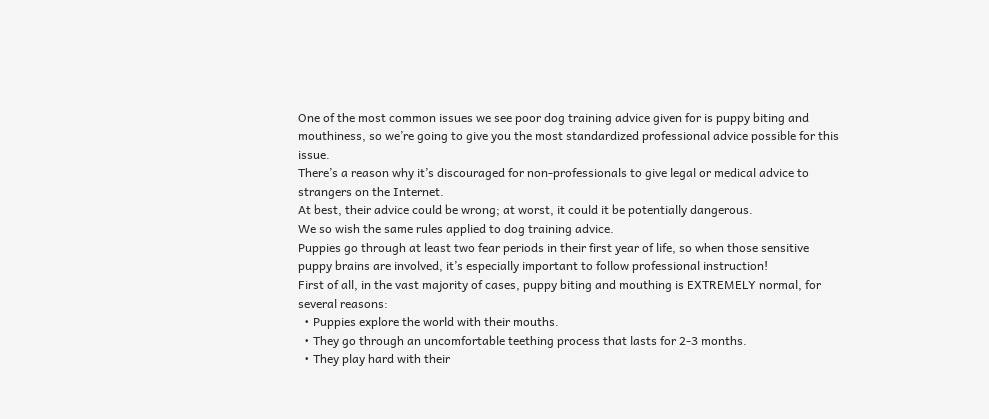One of the most common issues we see poor dog training advice given for is puppy biting and mouthiness, so we’re going to give you the most standardized professional advice possible for this issue.
There’s a reason why it’s discouraged for non-professionals to give legal or medical advice to strangers on the Internet.
At best, their advice could be wrong; at worst, it could it be potentially dangerous.
We so wish the same rules applied to dog training advice.
Puppies go through at least two fear periods in their first year of life, so when those sensitive puppy brains are involved, it’s especially important to follow professional instruction!
First of all, in the vast majority of cases, puppy biting and mouthing is EXTREMELY normal, for several reasons:
  • Puppies explore the world with their mouths.
  • They go through an uncomfortable teething process that lasts for 2-3 months.
  • They play hard with their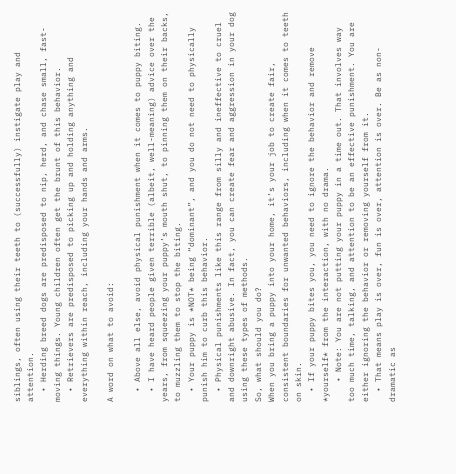siblings, often using their teeth to (successfully) instigate play and attention.
  • Herding breed dogs are predisposed to nip, herd, and chase small, fast-moving things. Young children often get the brunt of this behavior.
  • Retrievers are predisposed to picking up and holding anything and everything within reach, including your hands and arms.

A word on what to avoid:

  • Above all else, avoid physical punishment when it comes to puppy biting.
  • I have heard people given terrible (albeit, well-meaning) advice over the years, from squeezing your puppy’s mouth shut, to pinning them on their backs, to muzzling them to stop the biting.
  • Your puppy is *NOT* being “dominant”, and you do not need to physically punish him to curb this behavior.
  • Physical punishments like this range from silly and ineffective to cruel and downright abusive. In fact, you can create fear and aggression in your dog using these types of methods.
So, what should you do?
When you bring a puppy into your home, it’s your job to create fair, consistent boundaries for unwanted behaviors, including when it comes to teeth on skin.
  • If your puppy bites you, you need to ignore the behavior and remove *yourself* from the interaction, with no drama.
    • Note: You are not putting your puppy in a time out. That involves way too much time, talking, and attention to be an effective punishment. You are either ignoring the behavior or removing yourself from it.
  • That means play is over, fun is over, attention is over. Be as non-dramatic as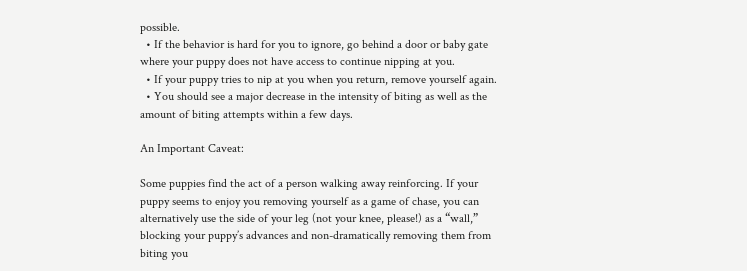possible.
  • If the behavior is hard for you to ignore, go behind a door or baby gate where your puppy does not have access to continue nipping at you.
  • If your puppy tries to nip at you when you return, remove yourself again.
  • You should see a major decrease in the intensity of biting as well as the amount of biting attempts within a few days.

An Important Caveat:

Some puppies find the act of a person walking away reinforcing. If your puppy seems to enjoy you removing yourself as a game of chase, you can alternatively use the side of your leg (not your knee, please!) as a “wall,” blocking your puppy’s advances and non-dramatically removing them from biting you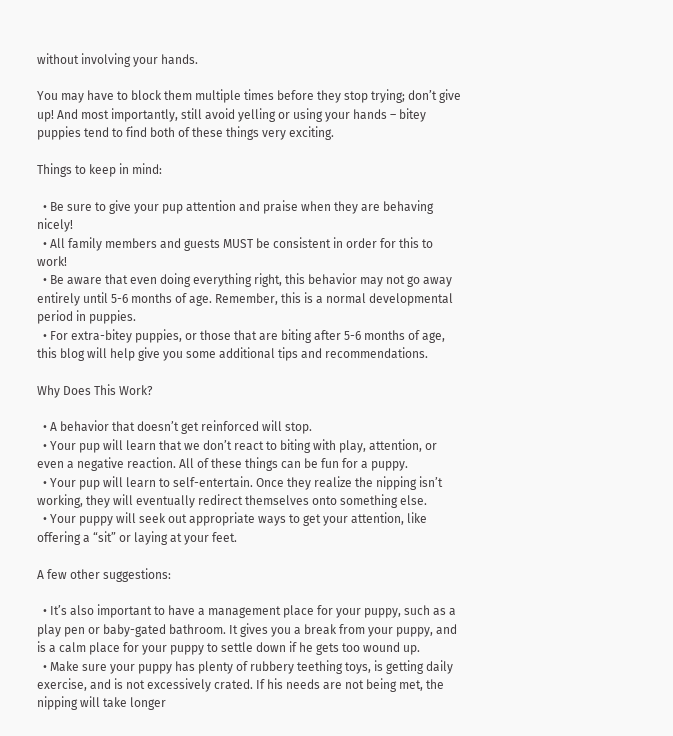without involving your hands.

You may have to block them multiple times before they stop trying; don’t give up! And most importantly, still avoid yelling or using your hands – bitey puppies tend to find both of these things very exciting.

Things to keep in mind:

  • Be sure to give your pup attention and praise when they are behaving nicely!
  • All family members and guests MUST be consistent in order for this to work!
  • Be aware that even doing everything right, this behavior may not go away entirely until 5-6 months of age. Remember, this is a normal developmental period in puppies.
  • For extra-bitey puppies, or those that are biting after 5-6 months of age, this blog will help give you some additional tips and recommendations.

Why Does This Work?

  • A behavior that doesn’t get reinforced will stop.
  • Your pup will learn that we don’t react to biting with play, attention, or even a negative reaction. All of these things can be fun for a puppy.
  • Your pup will learn to self-entertain. Once they realize the nipping isn’t working, they will eventually redirect themselves onto something else.
  • Your puppy will seek out appropriate ways to get your attention, like offering a “sit” or laying at your feet.

A few other suggestions:

  • It’s also important to have a management place for your puppy, such as a play pen or baby-gated bathroom. It gives you a break from your puppy, and is a calm place for your puppy to settle down if he gets too wound up.
  • Make sure your puppy has plenty of rubbery teething toys, is getting daily exercise, and is not excessively crated. If his needs are not being met, the nipping will take longer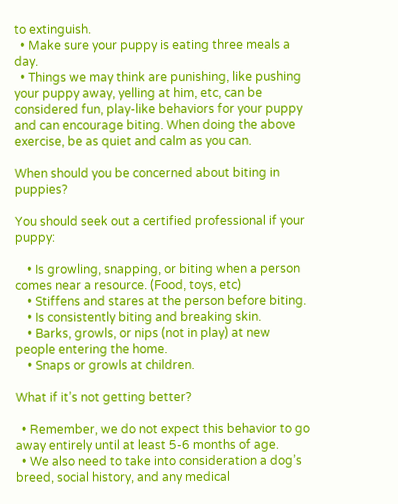to extinguish.
  • Make sure your puppy is eating three meals a day.
  • Things we may think are punishing, like pushing your puppy away, yelling at him, etc, can be considered fun, play-like behaviors for your puppy and can encourage biting. When doing the above exercise, be as quiet and calm as you can.

When should you be concerned about biting in puppies?

You should seek out a certified professional if your puppy:

    • Is growling, snapping, or biting when a person comes near a resource. (Food, toys, etc)
    • Stiffens and stares at the person before biting.
    • Is consistently biting and breaking skin.
    • Barks, growls, or nips (not in play) at new people entering the home.
    • Snaps or growls at children.

What if it’s not getting better?

  • Remember, we do not expect this behavior to go away entirely until at least 5-6 months of age.
  • We also need to take into consideration a dog’s breed, social history, and any medical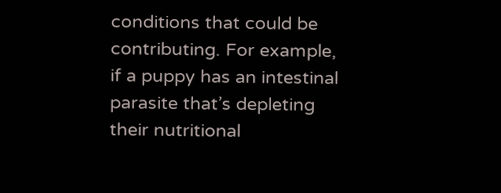conditions that could be contributing. For example, if a puppy has an intestinal parasite that’s depleting their nutritional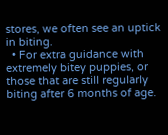stores, we often see an uptick in biting.
  • For extra guidance with extremely bitey puppies, or those that are still regularly biting after 6 months of age.